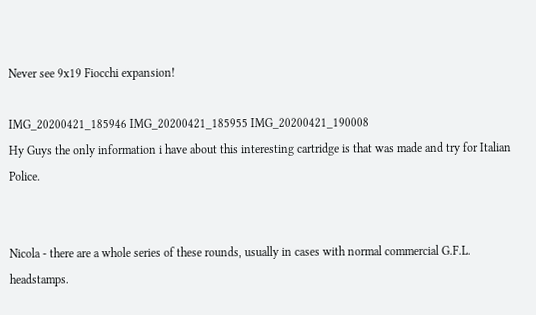Never see 9x19 Fiocchi expansion!

IMG_20200421_185946 IMG_20200421_185955 IMG_20200421_190008
Hy Guys the only information i have about this interesting cartridge is that was made and try for Italian Police.


Nicola - there are a whole series of these rounds, usually in cases with normal commercial G.F.L. headstamps.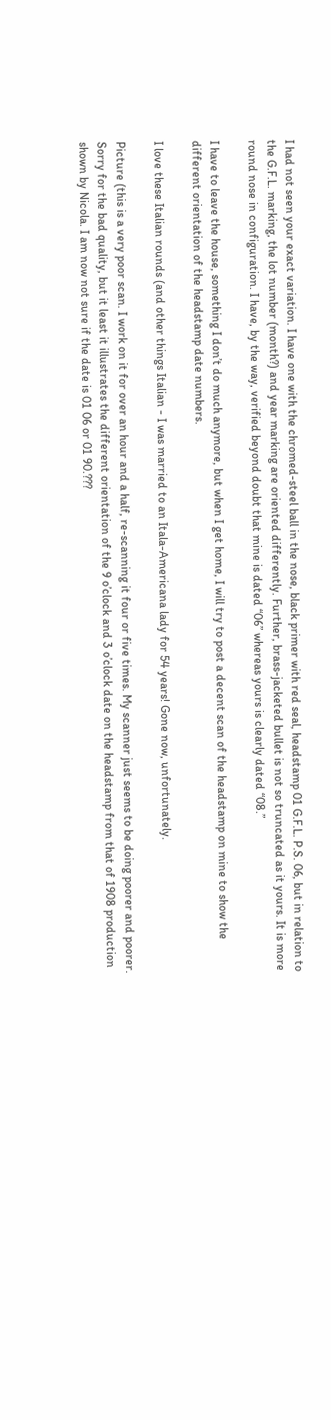I had not seen your exact variation. I have one with the chromed-steel ball in the nose, black primer with red seal, headstamp 01 G.F.L. P.S. 06, but in relation to the G.F.L. marking, the lot number (month?) and year marking are oriented differently. Further, brass-jacketed bullet is not so truncated as it yours. It is more round nose in configuration. I have, by the way, verified beyond doubt that mine is dated “06” whereas yours is clearly dated “08.”

I have to leave the house, something I don’t do much anymore, but when I get home, I will try to post a decent scan of the headstamp on mine to show the different orientation of the headstamp date numbers.

I love these Italian rounds (and other things Italian - I was married to an Itala-Americana lady for 54 years! Gone now, unfortunately.

Picture (this is a very poor scan. I work on it for over an hour and a half, re-scanning it four or five times. My scanner just seems to be doing poorer and poorer. Sorry for the bad quality, but it least it illustrates the different orientation of the 9 o’clock and 3 o’clock date on the headstamp from that of 1908 production shown by Nicola. I am now not sure if the date is 01 06 or 01 90.???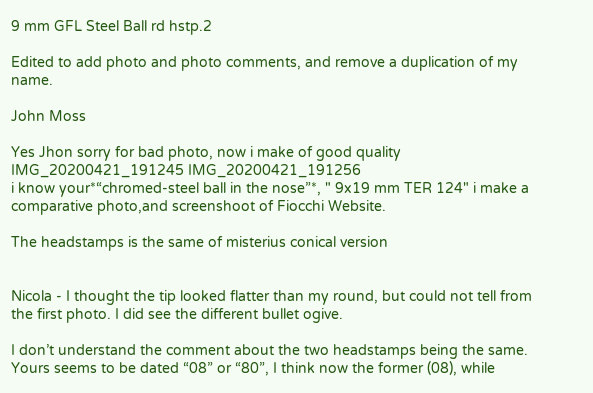9 mm GFL Steel Ball rd hstp.2

Edited to add photo and photo comments, and remove a duplication of my name.

John Moss

Yes Jhon sorry for bad photo, now i make of good quality
IMG_20200421_191245 IMG_20200421_191256
i know your*“chromed-steel ball in the nose”*, " 9x19 mm TER 124" i make a comparative photo,and screenshoot of Fiocchi Website.

The headstamps is the same of misterius conical version


Nicola - I thought the tip looked flatter than my round, but could not tell from the first photo. I did see the different bullet ogive.

I don’t understand the comment about the two headstamps being the same. Yours seems to be dated “08” or “80”, I think now the former (08), while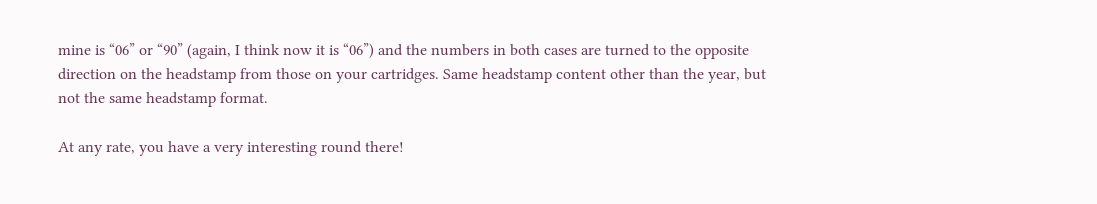mine is “06” or “90” (again, I think now it is “06”) and the numbers in both cases are turned to the opposite direction on the headstamp from those on your cartridges. Same headstamp content other than the year, but not the same headstamp format.

At any rate, you have a very interesting round there!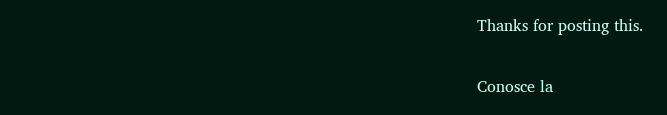Thanks for posting this.

Conosce la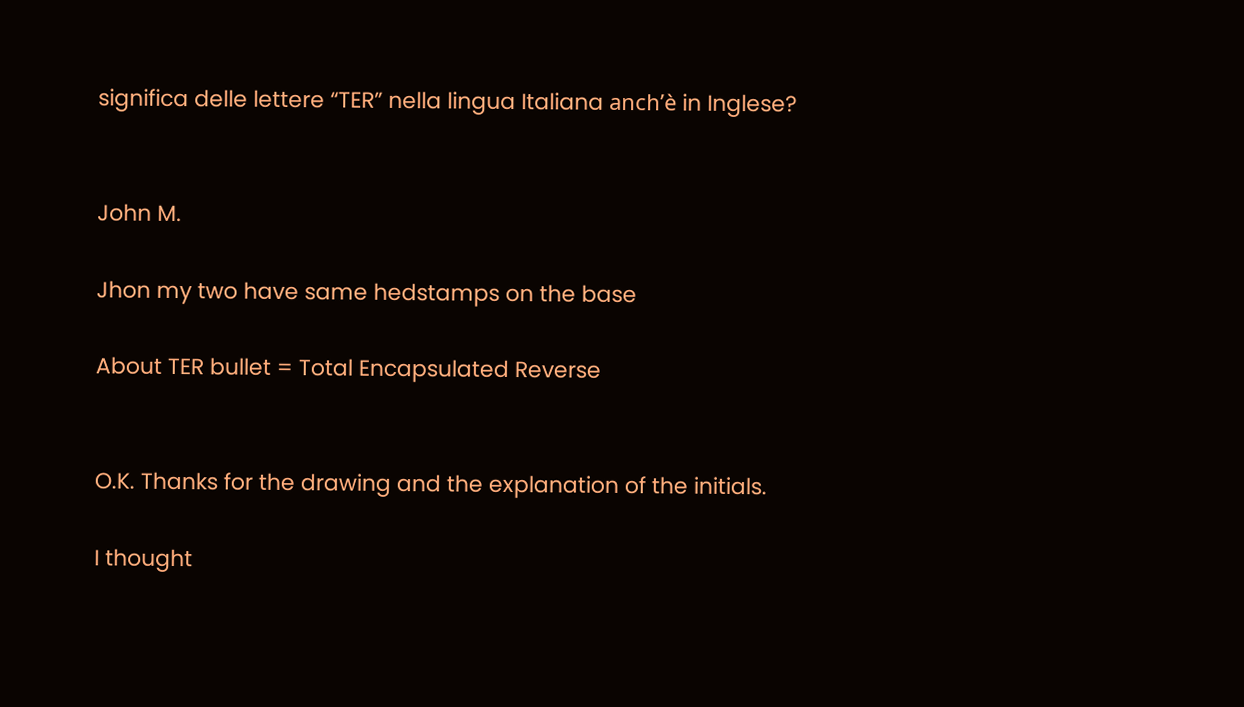significa delle lettere “TER” nella lingua Italiana anch’è in Inglese?


John M.

Jhon my two have same hedstamps on the base

About TER bullet = Total Encapsulated Reverse


O.K. Thanks for the drawing and the explanation of the initials.

I thought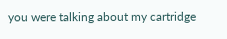you were talking about my cartridge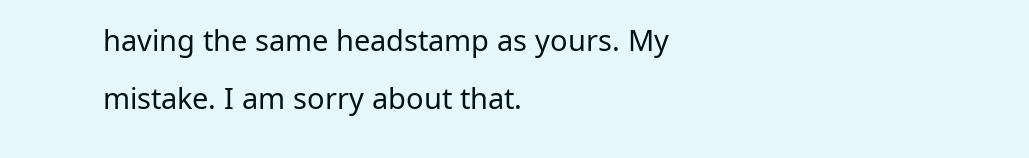having the same headstamp as yours. My mistake. I am sorry about that.